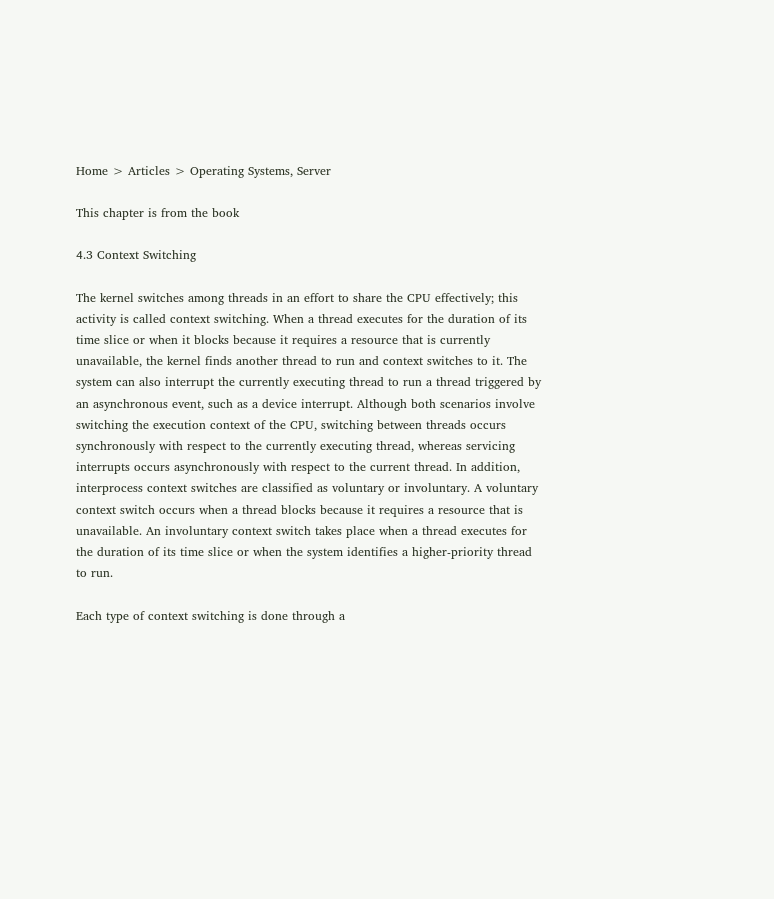Home > Articles > Operating Systems, Server

This chapter is from the book

4.3 Context Switching

The kernel switches among threads in an effort to share the CPU effectively; this activity is called context switching. When a thread executes for the duration of its time slice or when it blocks because it requires a resource that is currently unavailable, the kernel finds another thread to run and context switches to it. The system can also interrupt the currently executing thread to run a thread triggered by an asynchronous event, such as a device interrupt. Although both scenarios involve switching the execution context of the CPU, switching between threads occurs synchronously with respect to the currently executing thread, whereas servicing interrupts occurs asynchronously with respect to the current thread. In addition, interprocess context switches are classified as voluntary or involuntary. A voluntary context switch occurs when a thread blocks because it requires a resource that is unavailable. An involuntary context switch takes place when a thread executes for the duration of its time slice or when the system identifies a higher-priority thread to run.

Each type of context switching is done through a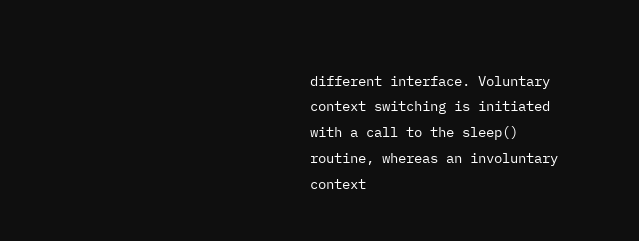different interface. Voluntary context switching is initiated with a call to the sleep() routine, whereas an involuntary context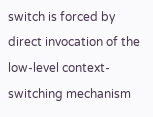switch is forced by direct invocation of the low-level context-switching mechanism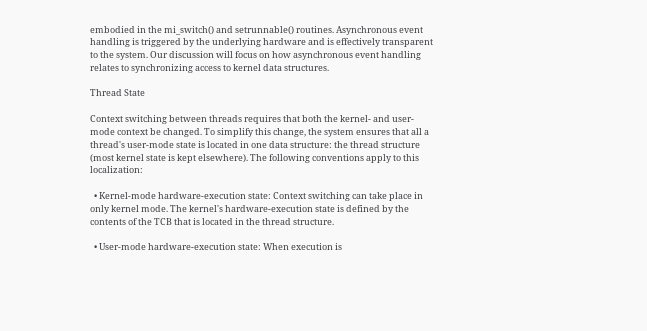embodied in the mi_switch() and setrunnable() routines. Asynchronous event handling is triggered by the underlying hardware and is effectively transparent to the system. Our discussion will focus on how asynchronous event handling relates to synchronizing access to kernel data structures.

Thread State

Context switching between threads requires that both the kernel- and user-mode context be changed. To simplify this change, the system ensures that all a thread's user-mode state is located in one data structure: the thread structure (most kernel state is kept elsewhere). The following conventions apply to this localization:

  • Kernel-mode hardware-execution state: Context switching can take place in only kernel mode. The kernel's hardware-execution state is defined by the contents of the TCB that is located in the thread structure.

  • User-mode hardware-execution state: When execution is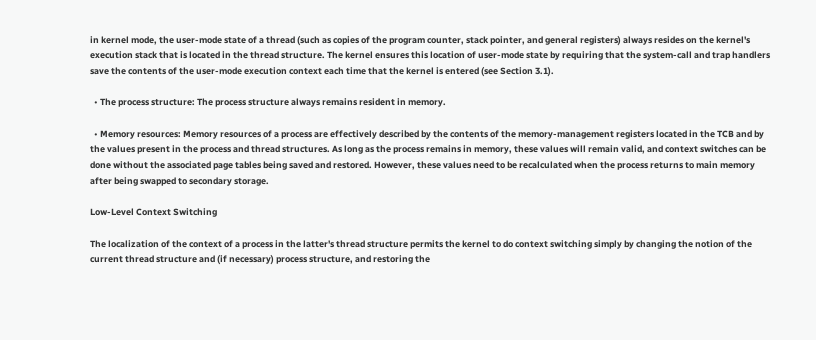in kernel mode, the user-mode state of a thread (such as copies of the program counter, stack pointer, and general registers) always resides on the kernel's execution stack that is located in the thread structure. The kernel ensures this location of user-mode state by requiring that the system-call and trap handlers save the contents of the user-mode execution context each time that the kernel is entered (see Section 3.1).

  • The process structure: The process structure always remains resident in memory.

  • Memory resources: Memory resources of a process are effectively described by the contents of the memory-management registers located in the TCB and by the values present in the process and thread structures. As long as the process remains in memory, these values will remain valid, and context switches can be done without the associated page tables being saved and restored. However, these values need to be recalculated when the process returns to main memory after being swapped to secondary storage.

Low-Level Context Switching

The localization of the context of a process in the latter's thread structure permits the kernel to do context switching simply by changing the notion of the current thread structure and (if necessary) process structure, and restoring the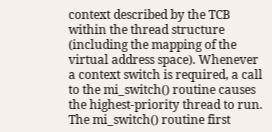context described by the TCB within the thread structure (including the mapping of the virtual address space). Whenever a context switch is required, a call to the mi_switch() routine causes the highest-priority thread to run. The mi_switch() routine first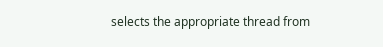selects the appropriate thread from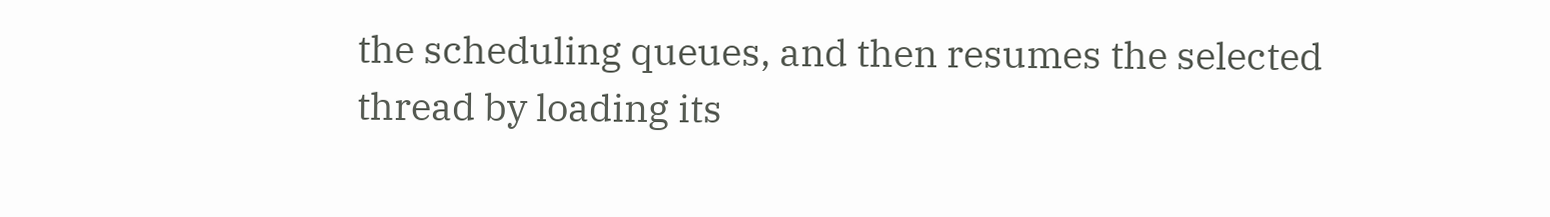the scheduling queues, and then resumes the selected thread by loading its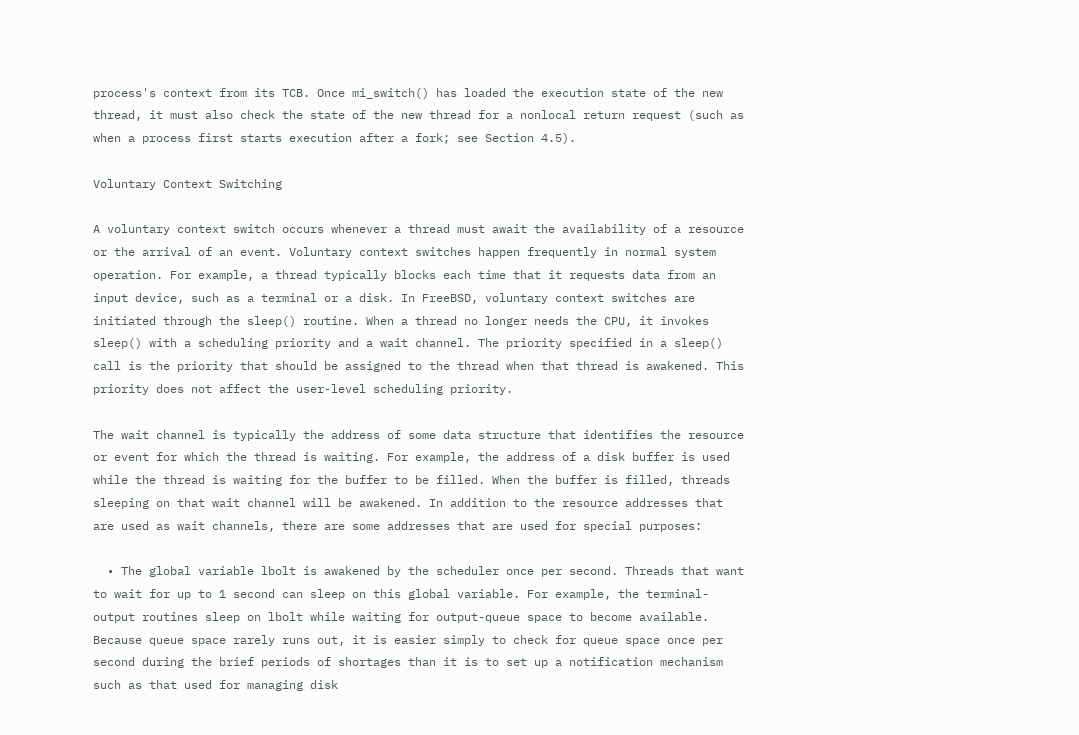process's context from its TCB. Once mi_switch() has loaded the execution state of the new thread, it must also check the state of the new thread for a nonlocal return request (such as when a process first starts execution after a fork; see Section 4.5).

Voluntary Context Switching

A voluntary context switch occurs whenever a thread must await the availability of a resource or the arrival of an event. Voluntary context switches happen frequently in normal system operation. For example, a thread typically blocks each time that it requests data from an input device, such as a terminal or a disk. In FreeBSD, voluntary context switches are initiated through the sleep() routine. When a thread no longer needs the CPU, it invokes sleep() with a scheduling priority and a wait channel. The priority specified in a sleep() call is the priority that should be assigned to the thread when that thread is awakened. This priority does not affect the user-level scheduling priority.

The wait channel is typically the address of some data structure that identifies the resource or event for which the thread is waiting. For example, the address of a disk buffer is used while the thread is waiting for the buffer to be filled. When the buffer is filled, threads sleeping on that wait channel will be awakened. In addition to the resource addresses that are used as wait channels, there are some addresses that are used for special purposes:

  • The global variable lbolt is awakened by the scheduler once per second. Threads that want to wait for up to 1 second can sleep on this global variable. For example, the terminal-output routines sleep on lbolt while waiting for output-queue space to become available. Because queue space rarely runs out, it is easier simply to check for queue space once per second during the brief periods of shortages than it is to set up a notification mechanism such as that used for managing disk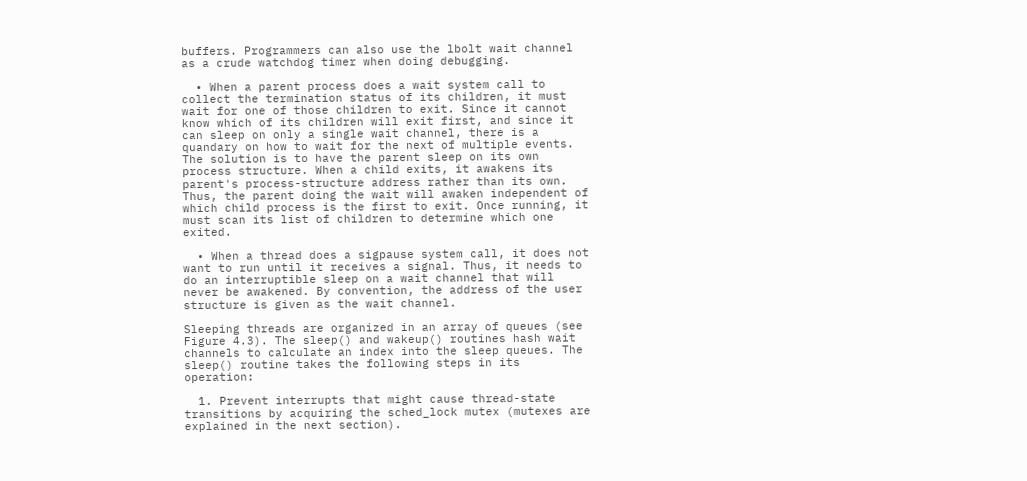buffers. Programmers can also use the lbolt wait channel as a crude watchdog timer when doing debugging.

  • When a parent process does a wait system call to collect the termination status of its children, it must wait for one of those children to exit. Since it cannot know which of its children will exit first, and since it can sleep on only a single wait channel, there is a quandary on how to wait for the next of multiple events. The solution is to have the parent sleep on its own process structure. When a child exits, it awakens its parent's process-structure address rather than its own. Thus, the parent doing the wait will awaken independent of which child process is the first to exit. Once running, it must scan its list of children to determine which one exited.

  • When a thread does a sigpause system call, it does not want to run until it receives a signal. Thus, it needs to do an interruptible sleep on a wait channel that will never be awakened. By convention, the address of the user structure is given as the wait channel.

Sleeping threads are organized in an array of queues (see Figure 4.3). The sleep() and wakeup() routines hash wait channels to calculate an index into the sleep queues. The sleep() routine takes the following steps in its operation:

  1. Prevent interrupts that might cause thread-state transitions by acquiring the sched_lock mutex (mutexes are explained in the next section).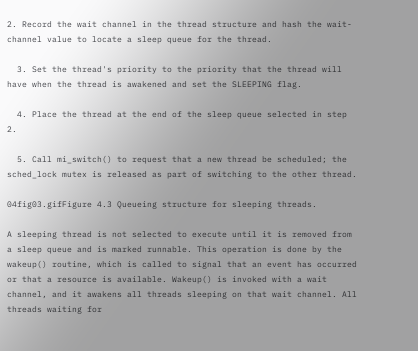2. Record the wait channel in the thread structure and hash the wait-channel value to locate a sleep queue for the thread.

  3. Set the thread's priority to the priority that the thread will have when the thread is awakened and set the SLEEPING flag.

  4. Place the thread at the end of the sleep queue selected in step 2.

  5. Call mi_switch() to request that a new thread be scheduled; the sched_lock mutex is released as part of switching to the other thread.

04fig03.gifFigure 4.3 Queueing structure for sleeping threads.

A sleeping thread is not selected to execute until it is removed from a sleep queue and is marked runnable. This operation is done by the wakeup() routine, which is called to signal that an event has occurred or that a resource is available. Wakeup() is invoked with a wait channel, and it awakens all threads sleeping on that wait channel. All threads waiting for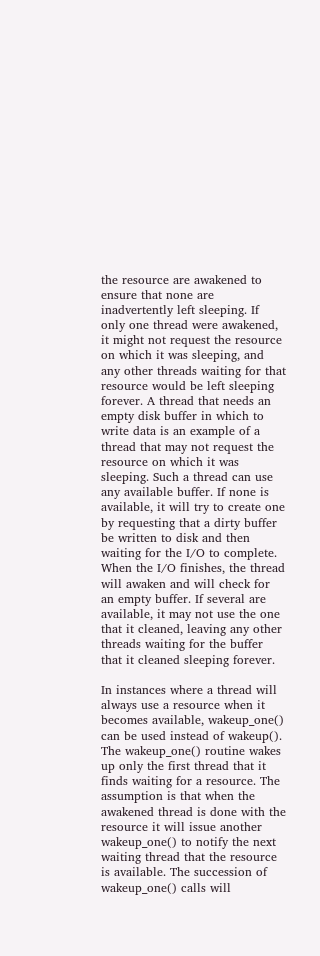the resource are awakened to ensure that none are inadvertently left sleeping. If only one thread were awakened, it might not request the resource on which it was sleeping, and any other threads waiting for that resource would be left sleeping forever. A thread that needs an empty disk buffer in which to write data is an example of a thread that may not request the resource on which it was sleeping. Such a thread can use any available buffer. If none is available, it will try to create one by requesting that a dirty buffer be written to disk and then waiting for the I/O to complete. When the I/O finishes, the thread will awaken and will check for an empty buffer. If several are available, it may not use the one that it cleaned, leaving any other threads waiting for the buffer that it cleaned sleeping forever.

In instances where a thread will always use a resource when it becomes available, wakeup_one() can be used instead of wakeup(). The wakeup_one() routine wakes up only the first thread that it finds waiting for a resource. The assumption is that when the awakened thread is done with the resource it will issue another wakeup_one() to notify the next waiting thread that the resource is available. The succession of wakeup_one() calls will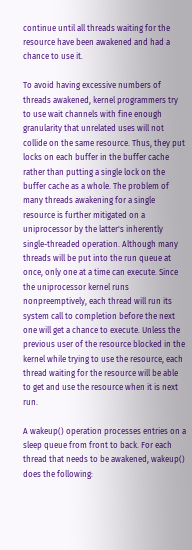continue until all threads waiting for the resource have been awakened and had a chance to use it.

To avoid having excessive numbers of threads awakened, kernel programmers try to use wait channels with fine enough granularity that unrelated uses will not collide on the same resource. Thus, they put locks on each buffer in the buffer cache rather than putting a single lock on the buffer cache as a whole. The problem of many threads awakening for a single resource is further mitigated on a uniprocessor by the latter's inherently single-threaded operation. Although many threads will be put into the run queue at once, only one at a time can execute. Since the uniprocessor kernel runs nonpreemptively, each thread will run its system call to completion before the next one will get a chance to execute. Unless the previous user of the resource blocked in the kernel while trying to use the resource, each thread waiting for the resource will be able to get and use the resource when it is next run.

A wakeup() operation processes entries on a sleep queue from front to back. For each thread that needs to be awakened, wakeup() does the following: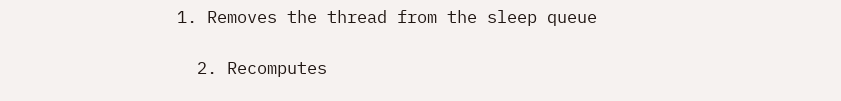1. Removes the thread from the sleep queue

  2. Recomputes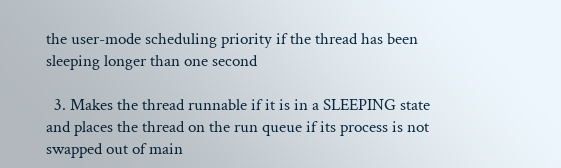the user-mode scheduling priority if the thread has been sleeping longer than one second

  3. Makes the thread runnable if it is in a SLEEPING state and places the thread on the run queue if its process is not swapped out of main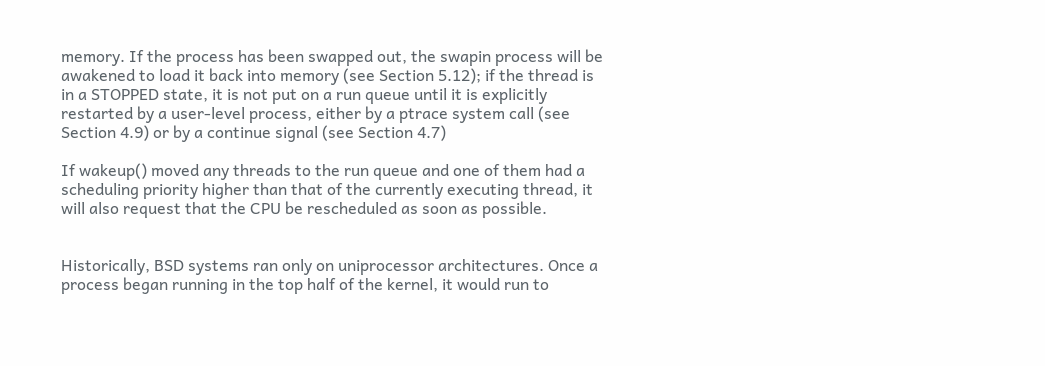memory. If the process has been swapped out, the swapin process will be awakened to load it back into memory (see Section 5.12); if the thread is in a STOPPED state, it is not put on a run queue until it is explicitly restarted by a user-level process, either by a ptrace system call (see Section 4.9) or by a continue signal (see Section 4.7)

If wakeup() moved any threads to the run queue and one of them had a scheduling priority higher than that of the currently executing thread, it will also request that the CPU be rescheduled as soon as possible.


Historically, BSD systems ran only on uniprocessor architectures. Once a process began running in the top half of the kernel, it would run to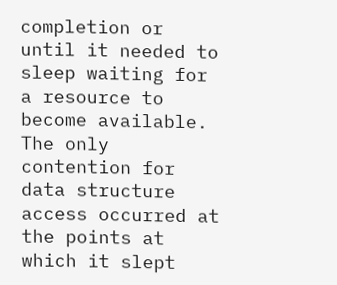completion or until it needed to sleep waiting for a resource to become available. The only contention for data structure access occurred at the points at which it slept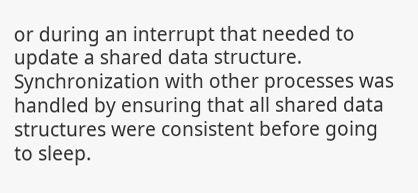or during an interrupt that needed to update a shared data structure. Synchronization with other processes was handled by ensuring that all shared data structures were consistent before going to sleep.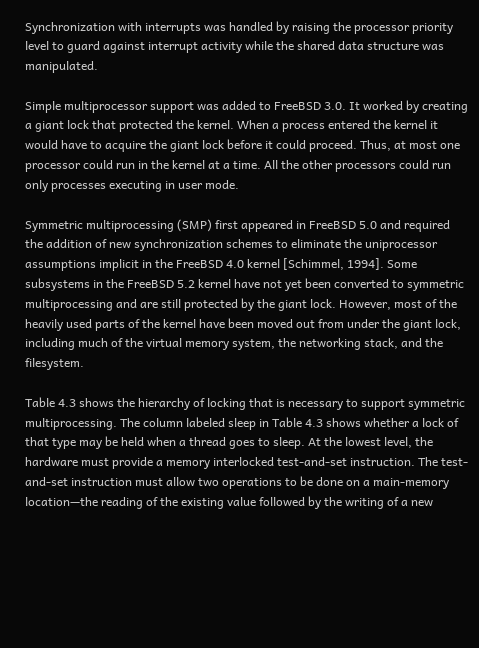Synchronization with interrupts was handled by raising the processor priority level to guard against interrupt activity while the shared data structure was manipulated.

Simple multiprocessor support was added to FreeBSD 3.0. It worked by creating a giant lock that protected the kernel. When a process entered the kernel it would have to acquire the giant lock before it could proceed. Thus, at most one processor could run in the kernel at a time. All the other processors could run only processes executing in user mode.

Symmetric multiprocessing (SMP) first appeared in FreeBSD 5.0 and required the addition of new synchronization schemes to eliminate the uniprocessor assumptions implicit in the FreeBSD 4.0 kernel [Schimmel, 1994]. Some subsystems in the FreeBSD 5.2 kernel have not yet been converted to symmetric multiprocessing and are still protected by the giant lock. However, most of the heavily used parts of the kernel have been moved out from under the giant lock, including much of the virtual memory system, the networking stack, and the filesystem.

Table 4.3 shows the hierarchy of locking that is necessary to support symmetric multiprocessing. The column labeled sleep in Table 4.3 shows whether a lock of that type may be held when a thread goes to sleep. At the lowest level, the hardware must provide a memory interlocked test-and-set instruction. The test-and-set instruction must allow two operations to be done on a main-memory location—the reading of the existing value followed by the writing of a new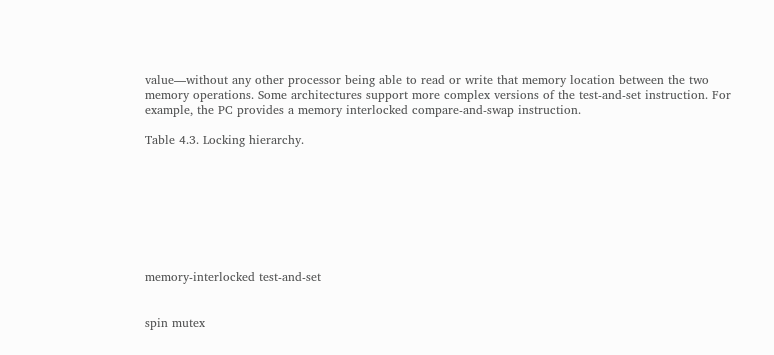value—without any other processor being able to read or write that memory location between the two memory operations. Some architectures support more complex versions of the test-and-set instruction. For example, the PC provides a memory interlocked compare-and-swap instruction.

Table 4.3. Locking hierarchy.








memory-interlocked test-and-set


spin mutex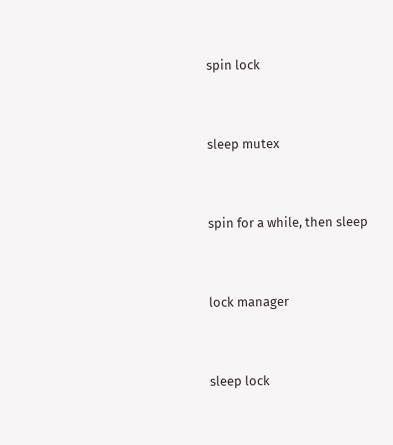spin lock


sleep mutex


spin for a while, then sleep


lock manager


sleep lock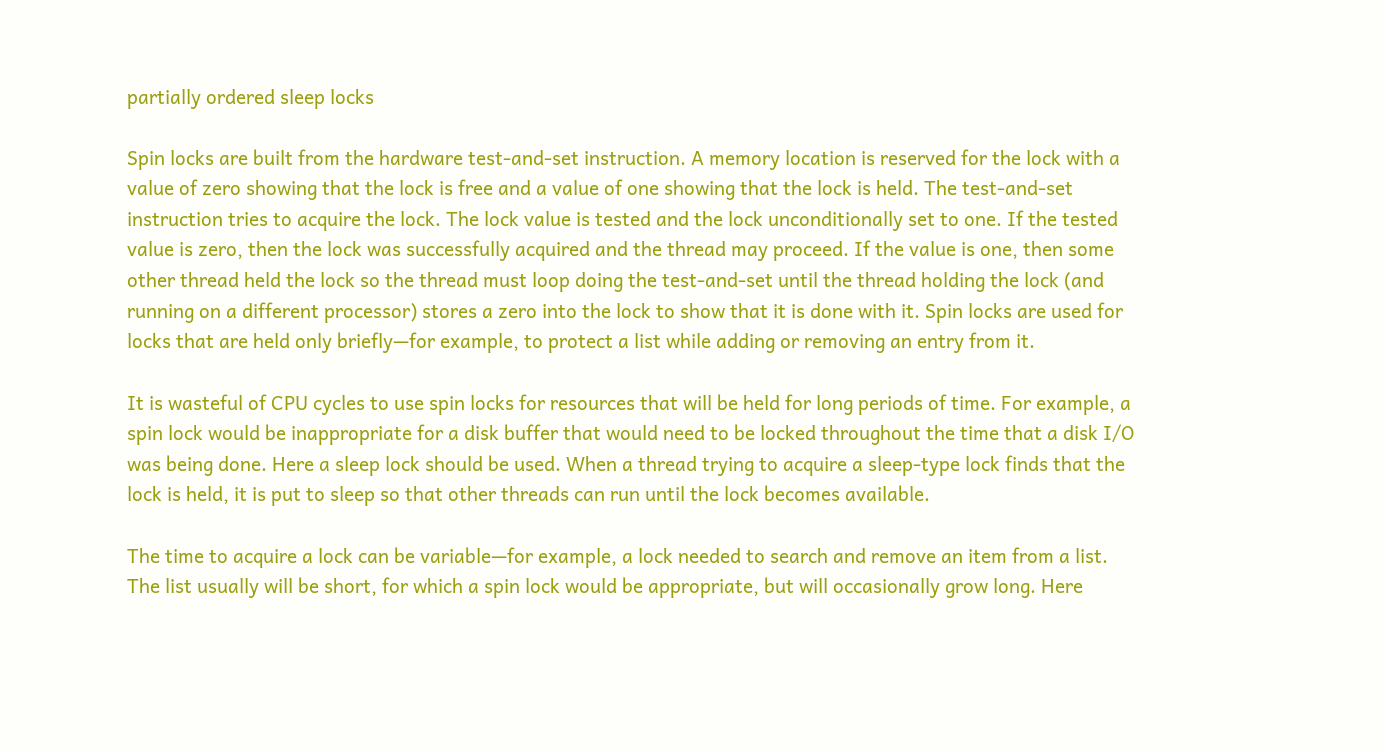partially ordered sleep locks

Spin locks are built from the hardware test-and-set instruction. A memory location is reserved for the lock with a value of zero showing that the lock is free and a value of one showing that the lock is held. The test-and-set instruction tries to acquire the lock. The lock value is tested and the lock unconditionally set to one. If the tested value is zero, then the lock was successfully acquired and the thread may proceed. If the value is one, then some other thread held the lock so the thread must loop doing the test-and-set until the thread holding the lock (and running on a different processor) stores a zero into the lock to show that it is done with it. Spin locks are used for locks that are held only briefly—for example, to protect a list while adding or removing an entry from it.

It is wasteful of CPU cycles to use spin locks for resources that will be held for long periods of time. For example, a spin lock would be inappropriate for a disk buffer that would need to be locked throughout the time that a disk I/O was being done. Here a sleep lock should be used. When a thread trying to acquire a sleep-type lock finds that the lock is held, it is put to sleep so that other threads can run until the lock becomes available.

The time to acquire a lock can be variable—for example, a lock needed to search and remove an item from a list. The list usually will be short, for which a spin lock would be appropriate, but will occasionally grow long. Here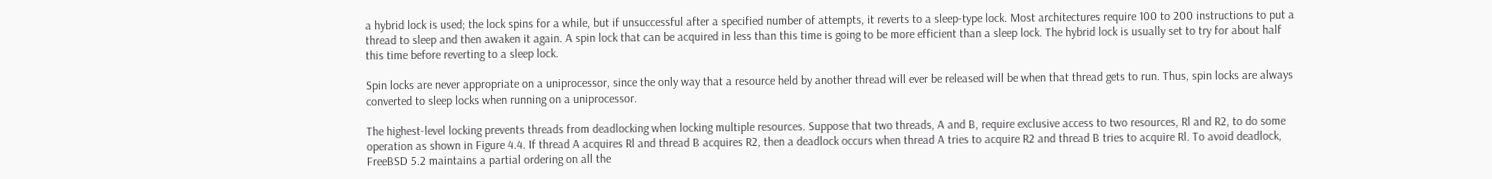a hybrid lock is used; the lock spins for a while, but if unsuccessful after a specified number of attempts, it reverts to a sleep-type lock. Most architectures require 100 to 200 instructions to put a thread to sleep and then awaken it again. A spin lock that can be acquired in less than this time is going to be more efficient than a sleep lock. The hybrid lock is usually set to try for about half this time before reverting to a sleep lock.

Spin locks are never appropriate on a uniprocessor, since the only way that a resource held by another thread will ever be released will be when that thread gets to run. Thus, spin locks are always converted to sleep locks when running on a uniprocessor.

The highest-level locking prevents threads from deadlocking when locking multiple resources. Suppose that two threads, A and B, require exclusive access to two resources, Rl and R2, to do some operation as shown in Figure 4.4. If thread A acquires Rl and thread B acquires R2, then a deadlock occurs when thread A tries to acquire R2 and thread B tries to acquire Rl. To avoid deadlock, FreeBSD 5.2 maintains a partial ordering on all the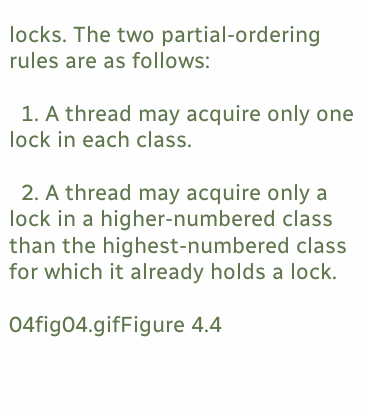locks. The two partial-ordering rules are as follows:

  1. A thread may acquire only one lock in each class.

  2. A thread may acquire only a lock in a higher-numbered class than the highest-numbered class for which it already holds a lock.

04fig04.gifFigure 4.4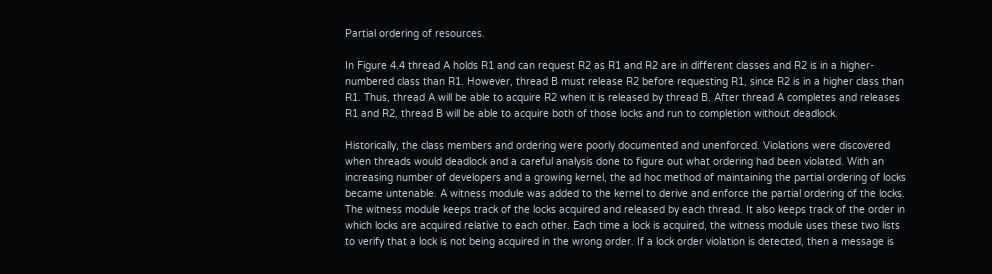Partial ordering of resources.

In Figure 4.4 thread A holds R1 and can request R2 as R1 and R2 are in different classes and R2 is in a higher-numbered class than R1. However, thread B must release R2 before requesting R1, since R2 is in a higher class than R1. Thus, thread A will be able to acquire R2 when it is released by thread B. After thread A completes and releases R1 and R2, thread B will be able to acquire both of those locks and run to completion without deadlock.

Historically, the class members and ordering were poorly documented and unenforced. Violations were discovered when threads would deadlock and a careful analysis done to figure out what ordering had been violated. With an increasing number of developers and a growing kernel, the ad hoc method of maintaining the partial ordering of locks became untenable. A witness module was added to the kernel to derive and enforce the partial ordering of the locks. The witness module keeps track of the locks acquired and released by each thread. It also keeps track of the order in which locks are acquired relative to each other. Each time a lock is acquired, the witness module uses these two lists to verify that a lock is not being acquired in the wrong order. If a lock order violation is detected, then a message is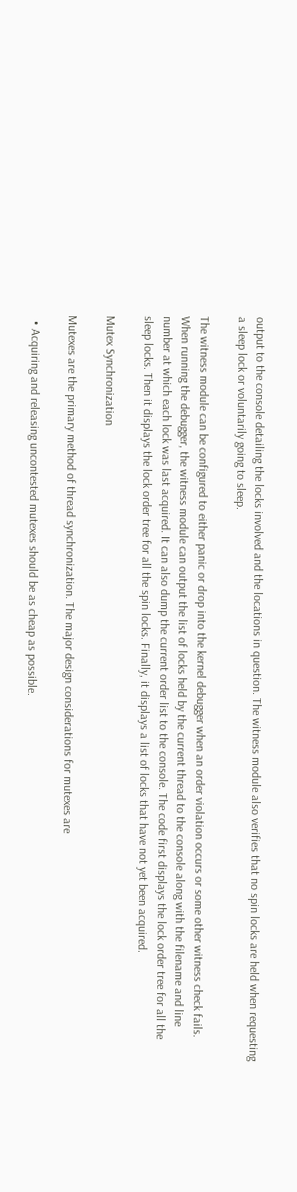output to the console detailing the locks involved and the locations in question. The witness module also verifies that no spin locks are held when requesting a sleep lock or voluntarily going to sleep.

The witness module can be configured to either panic or drop into the kernel debugger when an order violation occurs or some other witness check fails. When running the debugger, the witness module can output the list of locks held by the current thread to the console along with the filename and line number at which each lock was last acquired. It can also dump the current order list to the console. The code first displays the lock order tree for all the sleep locks. Then it displays the lock order tree for all the spin locks. Finally, it displays a list of locks that have not yet been acquired.

Mutex Synchronization

Mutexes are the primary method of thread synchronization. The major design considerations for mutexes are

  • Acquiring and releasing uncontested mutexes should be as cheap as possible.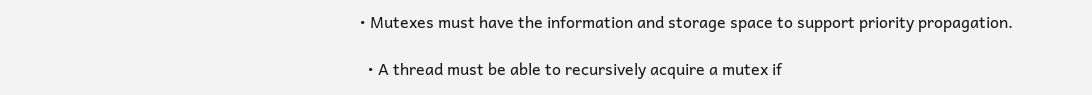• Mutexes must have the information and storage space to support priority propagation.

  • A thread must be able to recursively acquire a mutex if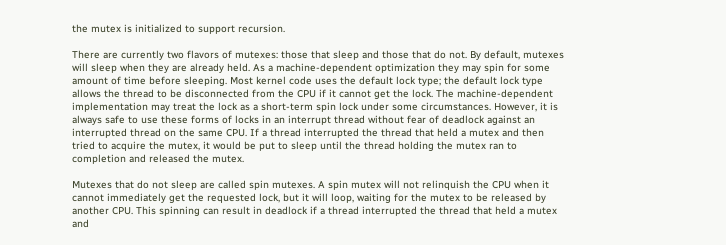the mutex is initialized to support recursion.

There are currently two flavors of mutexes: those that sleep and those that do not. By default, mutexes will sleep when they are already held. As a machine-dependent optimization they may spin for some amount of time before sleeping. Most kernel code uses the default lock type; the default lock type allows the thread to be disconnected from the CPU if it cannot get the lock. The machine-dependent implementation may treat the lock as a short-term spin lock under some circumstances. However, it is always safe to use these forms of locks in an interrupt thread without fear of deadlock against an interrupted thread on the same CPU. If a thread interrupted the thread that held a mutex and then tried to acquire the mutex, it would be put to sleep until the thread holding the mutex ran to completion and released the mutex.

Mutexes that do not sleep are called spin mutexes. A spin mutex will not relinquish the CPU when it cannot immediately get the requested lock, but it will loop, waiting for the mutex to be released by another CPU. This spinning can result in deadlock if a thread interrupted the thread that held a mutex and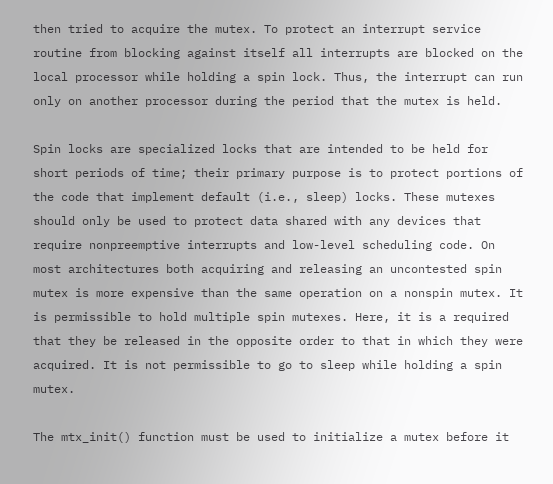then tried to acquire the mutex. To protect an interrupt service routine from blocking against itself all interrupts are blocked on the local processor while holding a spin lock. Thus, the interrupt can run only on another processor during the period that the mutex is held.

Spin locks are specialized locks that are intended to be held for short periods of time; their primary purpose is to protect portions of the code that implement default (i.e., sleep) locks. These mutexes should only be used to protect data shared with any devices that require nonpreemptive interrupts and low-level scheduling code. On most architectures both acquiring and releasing an uncontested spin mutex is more expensive than the same operation on a nonspin mutex. It is permissible to hold multiple spin mutexes. Here, it is a required that they be released in the opposite order to that in which they were acquired. It is not permissible to go to sleep while holding a spin mutex.

The mtx_init() function must be used to initialize a mutex before it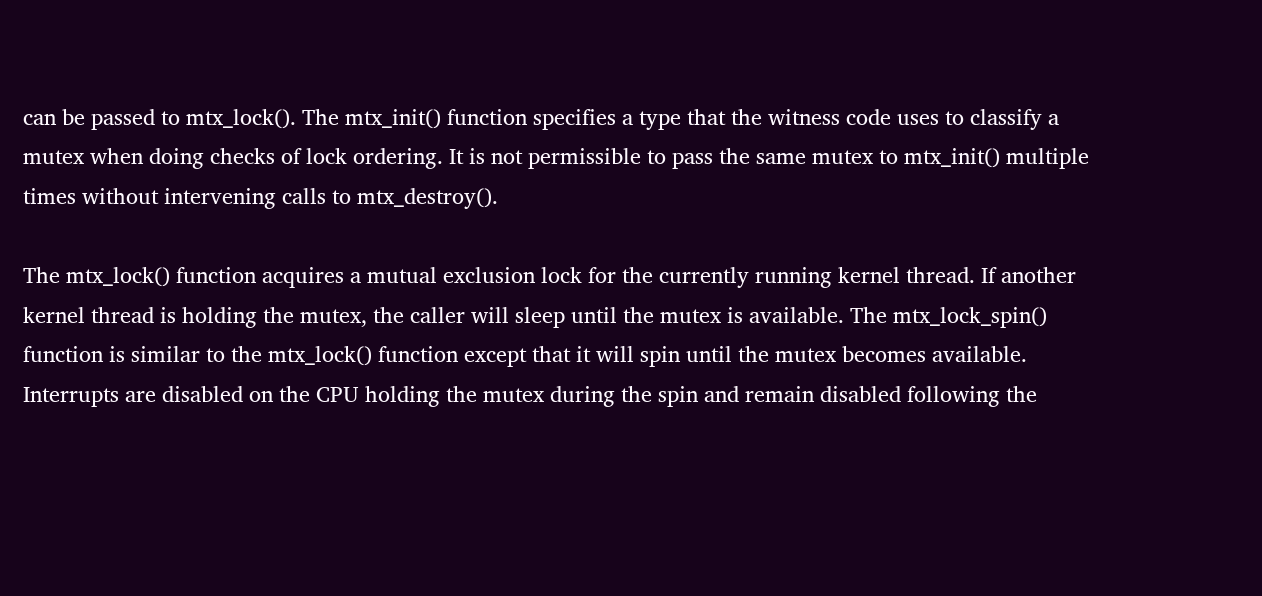can be passed to mtx_lock(). The mtx_init() function specifies a type that the witness code uses to classify a mutex when doing checks of lock ordering. It is not permissible to pass the same mutex to mtx_init() multiple times without intervening calls to mtx_destroy().

The mtx_lock() function acquires a mutual exclusion lock for the currently running kernel thread. If another kernel thread is holding the mutex, the caller will sleep until the mutex is available. The mtx_lock_spin() function is similar to the mtx_lock() function except that it will spin until the mutex becomes available. Interrupts are disabled on the CPU holding the mutex during the spin and remain disabled following the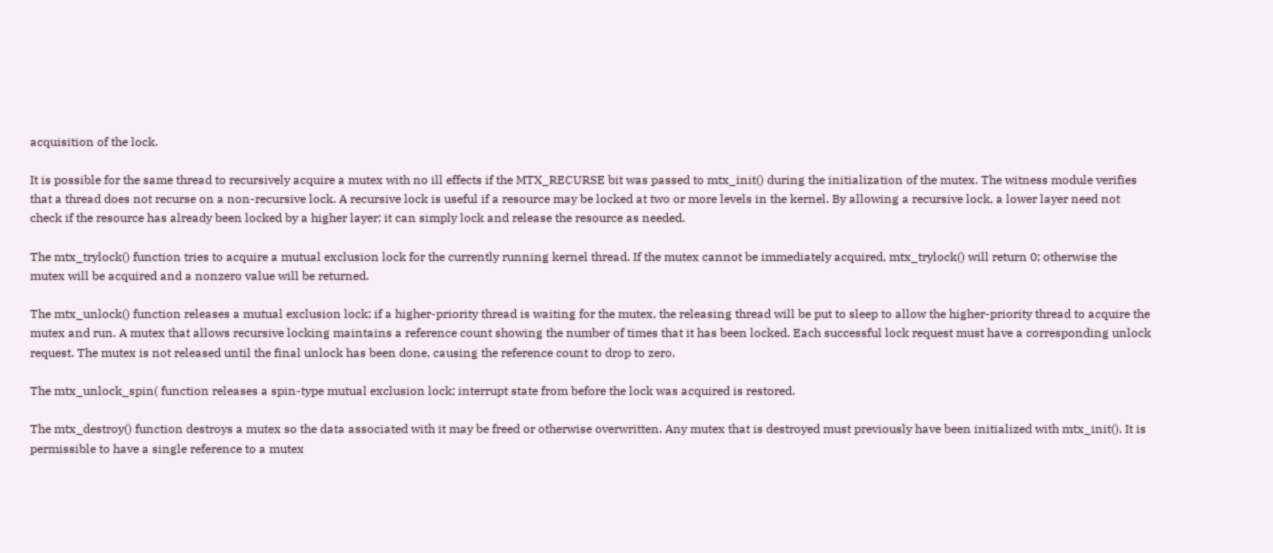acquisition of the lock.

It is possible for the same thread to recursively acquire a mutex with no ill effects if the MTX_RECURSE bit was passed to mtx_init() during the initialization of the mutex. The witness module verifies that a thread does not recurse on a non-recursive lock. A recursive lock is useful if a resource may be locked at two or more levels in the kernel. By allowing a recursive lock, a lower layer need not check if the resource has already been locked by a higher layer; it can simply lock and release the resource as needed.

The mtx_trylock() function tries to acquire a mutual exclusion lock for the currently running kernel thread. If the mutex cannot be immediately acquired, mtx_trylock() will return 0; otherwise the mutex will be acquired and a nonzero value will be returned.

The mtx_unlock() function releases a mutual exclusion lock; if a higher-priority thread is waiting for the mutex, the releasing thread will be put to sleep to allow the higher-priority thread to acquire the mutex and run. A mutex that allows recursive locking maintains a reference count showing the number of times that it has been locked. Each successful lock request must have a corresponding unlock request. The mutex is not released until the final unlock has been done, causing the reference count to drop to zero.

The mtx_unlock_spin( function releases a spin-type mutual exclusion lock; interrupt state from before the lock was acquired is restored.

The mtx_destroy() function destroys a mutex so the data associated with it may be freed or otherwise overwritten. Any mutex that is destroyed must previously have been initialized with mtx_init(). It is permissible to have a single reference to a mutex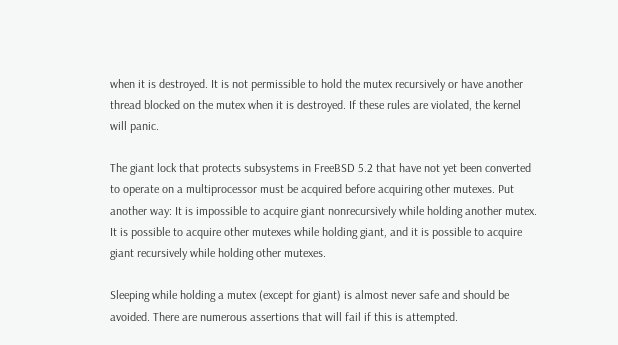when it is destroyed. It is not permissible to hold the mutex recursively or have another thread blocked on the mutex when it is destroyed. If these rules are violated, the kernel will panic.

The giant lock that protects subsystems in FreeBSD 5.2 that have not yet been converted to operate on a multiprocessor must be acquired before acquiring other mutexes. Put another way: It is impossible to acquire giant nonrecursively while holding another mutex. It is possible to acquire other mutexes while holding giant, and it is possible to acquire giant recursively while holding other mutexes.

Sleeping while holding a mutex (except for giant) is almost never safe and should be avoided. There are numerous assertions that will fail if this is attempted.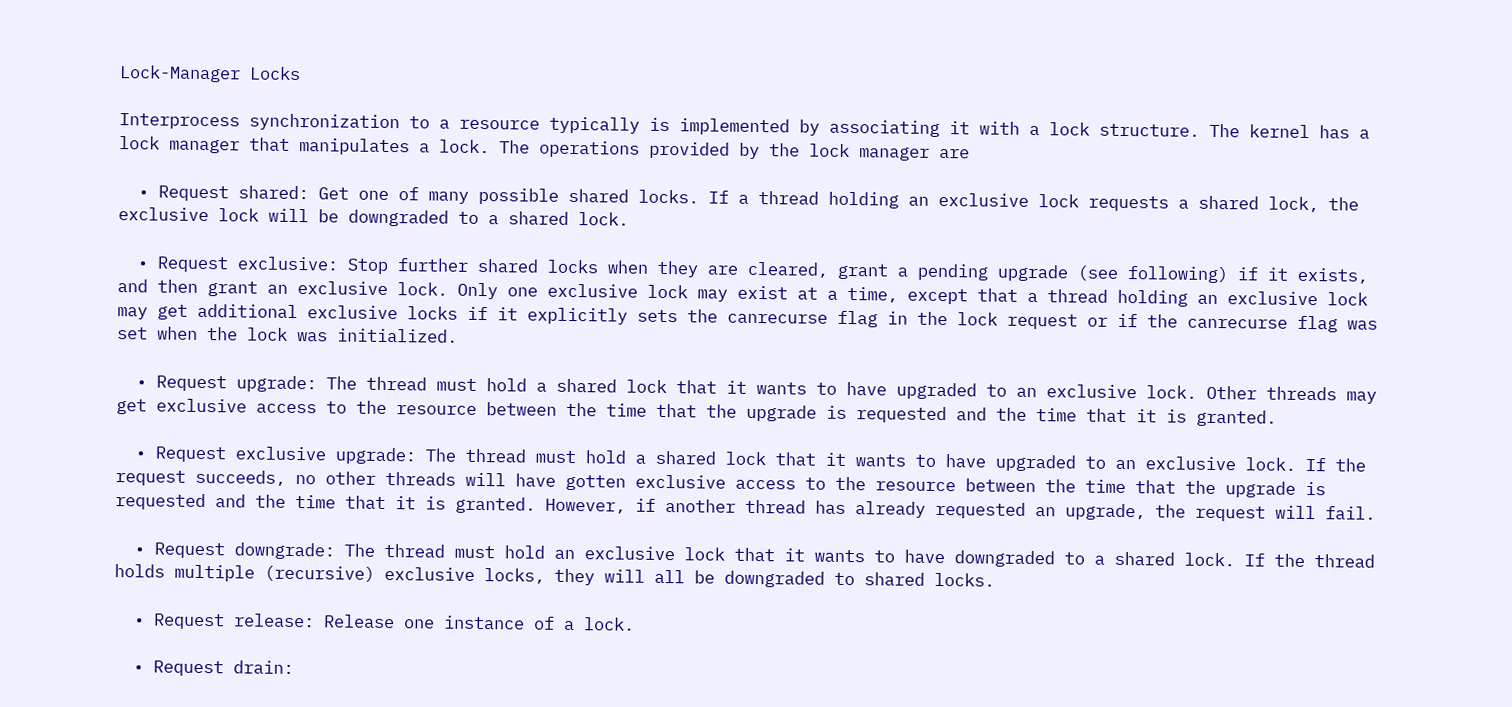Lock-Manager Locks

Interprocess synchronization to a resource typically is implemented by associating it with a lock structure. The kernel has a lock manager that manipulates a lock. The operations provided by the lock manager are

  • Request shared: Get one of many possible shared locks. If a thread holding an exclusive lock requests a shared lock, the exclusive lock will be downgraded to a shared lock.

  • Request exclusive: Stop further shared locks when they are cleared, grant a pending upgrade (see following) if it exists, and then grant an exclusive lock. Only one exclusive lock may exist at a time, except that a thread holding an exclusive lock may get additional exclusive locks if it explicitly sets the canrecurse flag in the lock request or if the canrecurse flag was set when the lock was initialized.

  • Request upgrade: The thread must hold a shared lock that it wants to have upgraded to an exclusive lock. Other threads may get exclusive access to the resource between the time that the upgrade is requested and the time that it is granted.

  • Request exclusive upgrade: The thread must hold a shared lock that it wants to have upgraded to an exclusive lock. If the request succeeds, no other threads will have gotten exclusive access to the resource between the time that the upgrade is requested and the time that it is granted. However, if another thread has already requested an upgrade, the request will fail.

  • Request downgrade: The thread must hold an exclusive lock that it wants to have downgraded to a shared lock. If the thread holds multiple (recursive) exclusive locks, they will all be downgraded to shared locks.

  • Request release: Release one instance of a lock.

  • Request drain: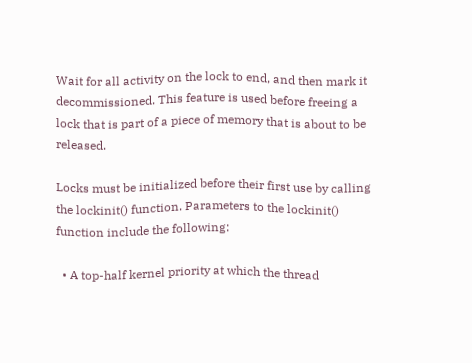Wait for all activity on the lock to end, and then mark it decommissioned. This feature is used before freeing a lock that is part of a piece of memory that is about to be released.

Locks must be initialized before their first use by calling the lockinit() function. Parameters to the lockinit() function include the following:

  • A top-half kernel priority at which the thread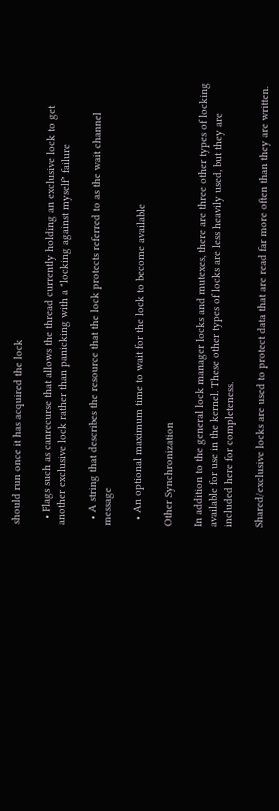should run once it has acquired the lock

  • Flags such as canrecurse that allows the thread currently holding an exclusive lock to get another exclusive lock rather than panicking with a "locking against myself" failure

  • A string that describes the resource that the lock protects referred to as the wait channel message

  • An optional maximum time to wait for the lock to become available

Other Synchronization

In addition to the general lock manager locks and mutexes, there are three other types of locking available for use in the kernel. These other types of locks are less heavily used, but they are included here for completeness.

Shared/exclusive locks are used to protect data that are read far more often than they are written.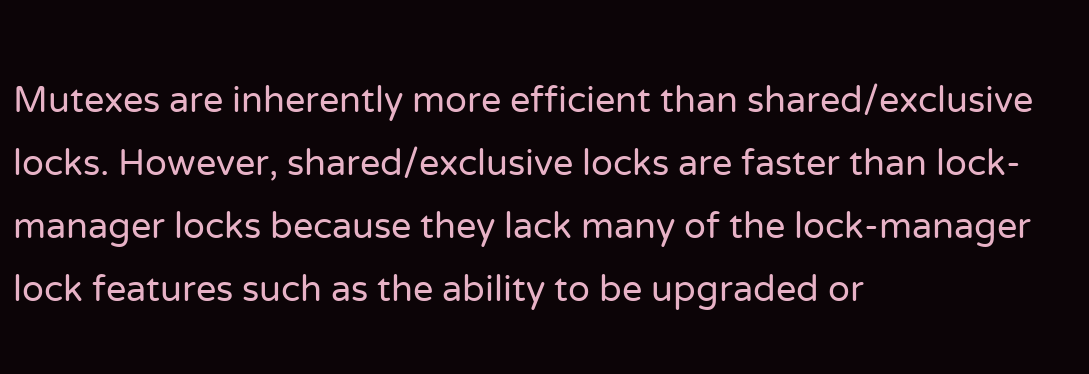Mutexes are inherently more efficient than shared/exclusive locks. However, shared/exclusive locks are faster than lock-manager locks because they lack many of the lock-manager lock features such as the ability to be upgraded or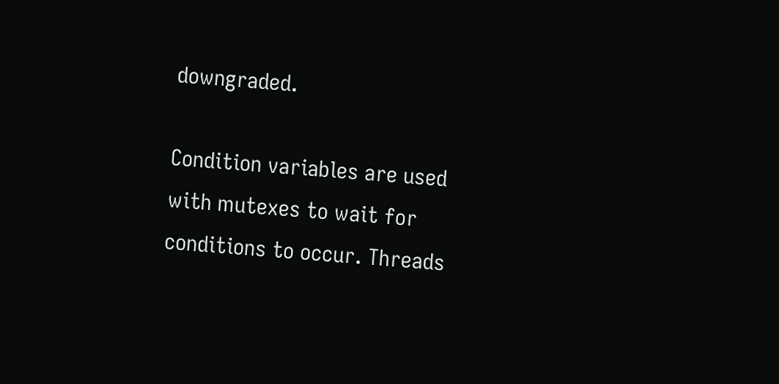downgraded.

Condition variables are used with mutexes to wait for conditions to occur. Threads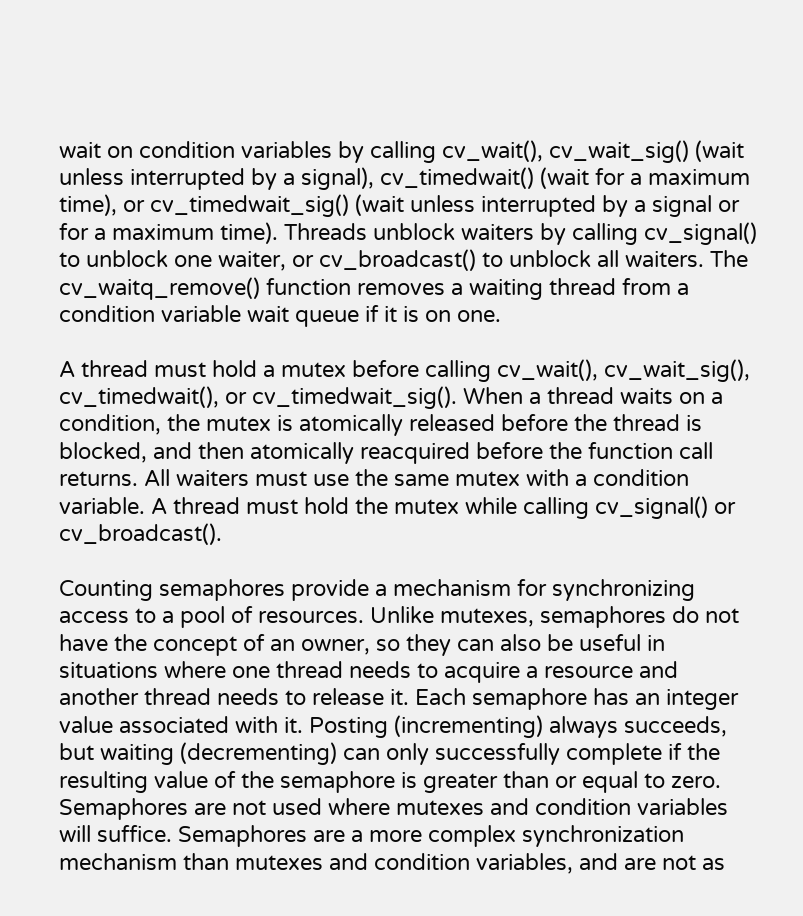wait on condition variables by calling cv_wait(), cv_wait_sig() (wait unless interrupted by a signal), cv_timedwait() (wait for a maximum time), or cv_timedwait_sig() (wait unless interrupted by a signal or for a maximum time). Threads unblock waiters by calling cv_signal() to unblock one waiter, or cv_broadcast() to unblock all waiters. The cv_waitq_remove() function removes a waiting thread from a condition variable wait queue if it is on one.

A thread must hold a mutex before calling cv_wait(), cv_wait_sig(), cv_timedwait(), or cv_timedwait_sig(). When a thread waits on a condition, the mutex is atomically released before the thread is blocked, and then atomically reacquired before the function call returns. All waiters must use the same mutex with a condition variable. A thread must hold the mutex while calling cv_signal() or cv_broadcast().

Counting semaphores provide a mechanism for synchronizing access to a pool of resources. Unlike mutexes, semaphores do not have the concept of an owner, so they can also be useful in situations where one thread needs to acquire a resource and another thread needs to release it. Each semaphore has an integer value associated with it. Posting (incrementing) always succeeds, but waiting (decrementing) can only successfully complete if the resulting value of the semaphore is greater than or equal to zero. Semaphores are not used where mutexes and condition variables will suffice. Semaphores are a more complex synchronization mechanism than mutexes and condition variables, and are not as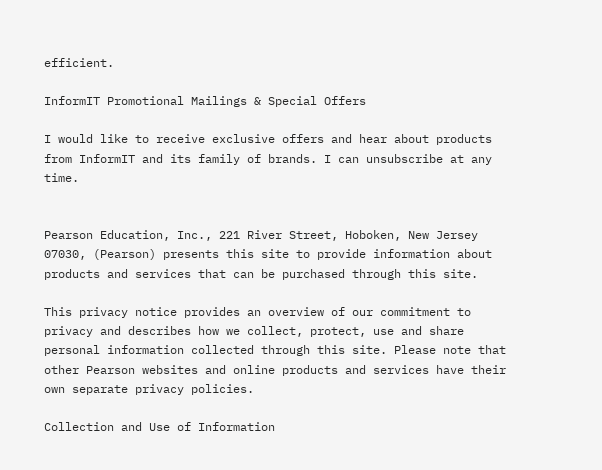efficient.

InformIT Promotional Mailings & Special Offers

I would like to receive exclusive offers and hear about products from InformIT and its family of brands. I can unsubscribe at any time.


Pearson Education, Inc., 221 River Street, Hoboken, New Jersey 07030, (Pearson) presents this site to provide information about products and services that can be purchased through this site.

This privacy notice provides an overview of our commitment to privacy and describes how we collect, protect, use and share personal information collected through this site. Please note that other Pearson websites and online products and services have their own separate privacy policies.

Collection and Use of Information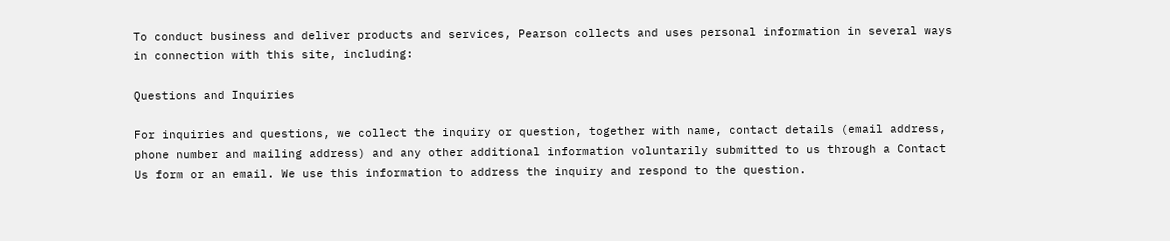To conduct business and deliver products and services, Pearson collects and uses personal information in several ways in connection with this site, including:

Questions and Inquiries

For inquiries and questions, we collect the inquiry or question, together with name, contact details (email address, phone number and mailing address) and any other additional information voluntarily submitted to us through a Contact Us form or an email. We use this information to address the inquiry and respond to the question.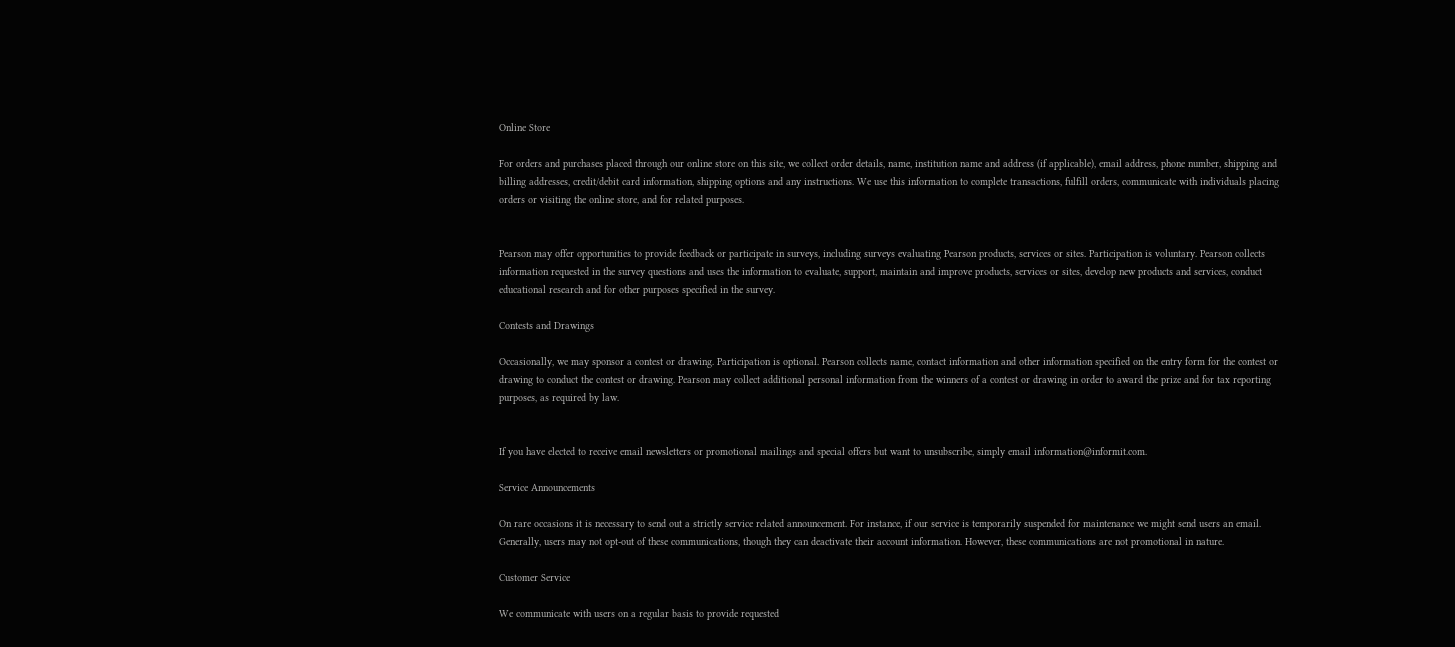Online Store

For orders and purchases placed through our online store on this site, we collect order details, name, institution name and address (if applicable), email address, phone number, shipping and billing addresses, credit/debit card information, shipping options and any instructions. We use this information to complete transactions, fulfill orders, communicate with individuals placing orders or visiting the online store, and for related purposes.


Pearson may offer opportunities to provide feedback or participate in surveys, including surveys evaluating Pearson products, services or sites. Participation is voluntary. Pearson collects information requested in the survey questions and uses the information to evaluate, support, maintain and improve products, services or sites, develop new products and services, conduct educational research and for other purposes specified in the survey.

Contests and Drawings

Occasionally, we may sponsor a contest or drawing. Participation is optional. Pearson collects name, contact information and other information specified on the entry form for the contest or drawing to conduct the contest or drawing. Pearson may collect additional personal information from the winners of a contest or drawing in order to award the prize and for tax reporting purposes, as required by law.


If you have elected to receive email newsletters or promotional mailings and special offers but want to unsubscribe, simply email information@informit.com.

Service Announcements

On rare occasions it is necessary to send out a strictly service related announcement. For instance, if our service is temporarily suspended for maintenance we might send users an email. Generally, users may not opt-out of these communications, though they can deactivate their account information. However, these communications are not promotional in nature.

Customer Service

We communicate with users on a regular basis to provide requested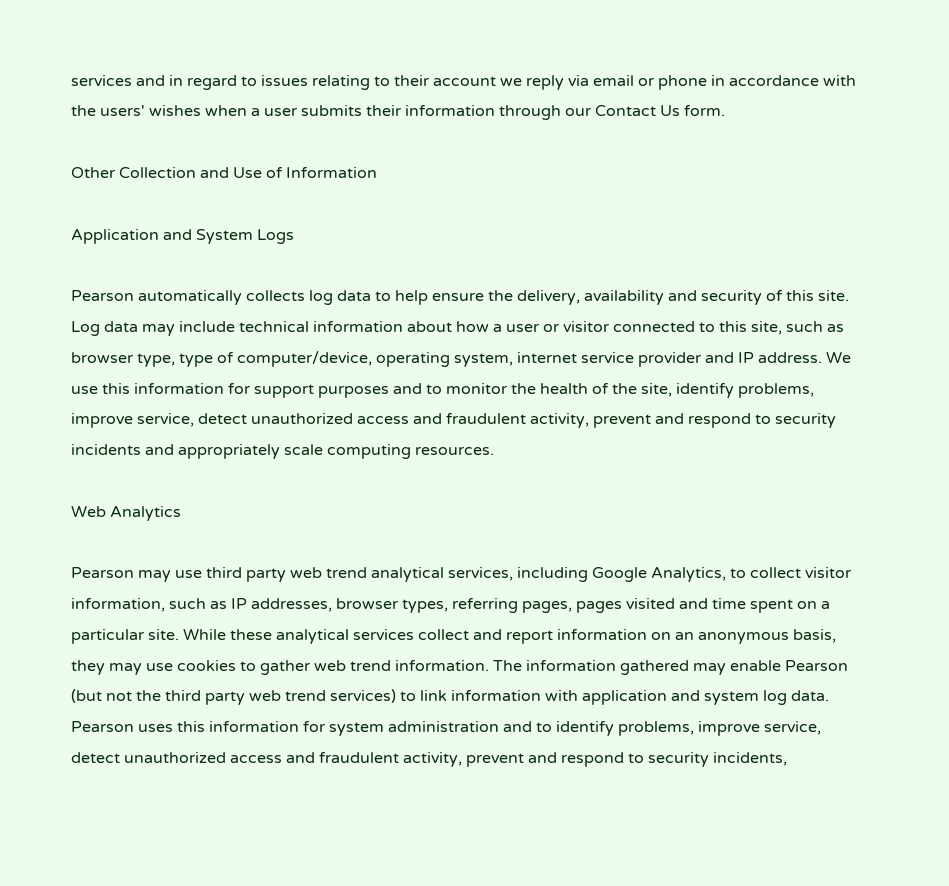services and in regard to issues relating to their account we reply via email or phone in accordance with the users' wishes when a user submits their information through our Contact Us form.

Other Collection and Use of Information

Application and System Logs

Pearson automatically collects log data to help ensure the delivery, availability and security of this site. Log data may include technical information about how a user or visitor connected to this site, such as browser type, type of computer/device, operating system, internet service provider and IP address. We use this information for support purposes and to monitor the health of the site, identify problems, improve service, detect unauthorized access and fraudulent activity, prevent and respond to security incidents and appropriately scale computing resources.

Web Analytics

Pearson may use third party web trend analytical services, including Google Analytics, to collect visitor information, such as IP addresses, browser types, referring pages, pages visited and time spent on a particular site. While these analytical services collect and report information on an anonymous basis, they may use cookies to gather web trend information. The information gathered may enable Pearson (but not the third party web trend services) to link information with application and system log data. Pearson uses this information for system administration and to identify problems, improve service, detect unauthorized access and fraudulent activity, prevent and respond to security incidents,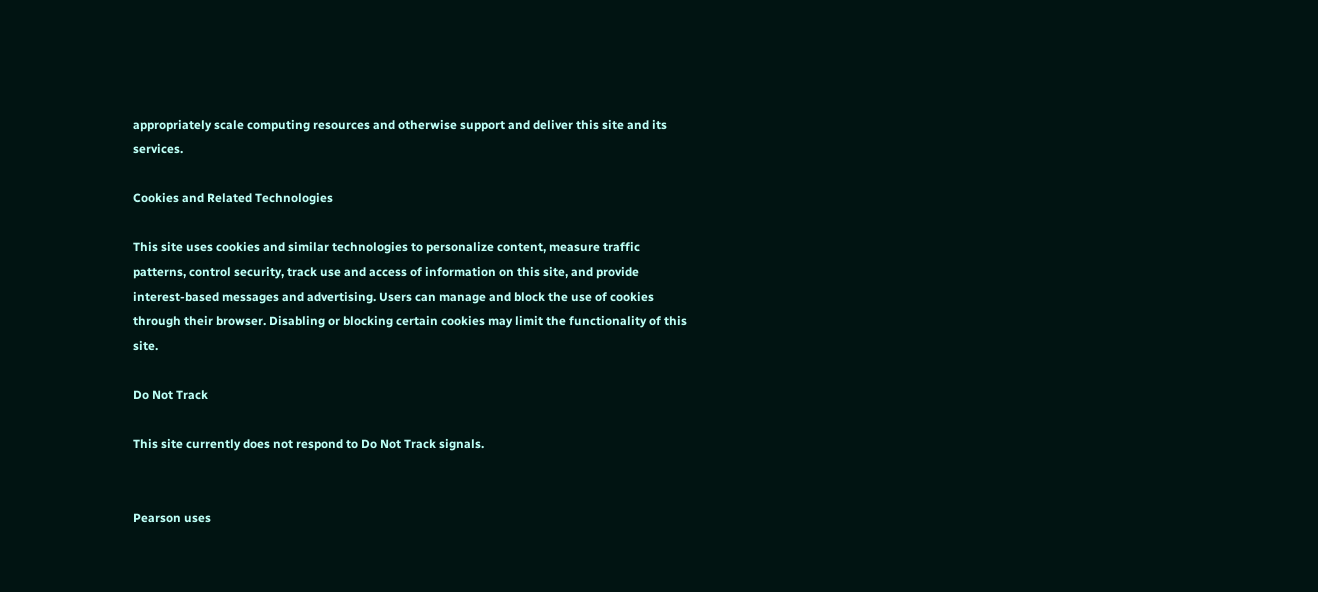appropriately scale computing resources and otherwise support and deliver this site and its services.

Cookies and Related Technologies

This site uses cookies and similar technologies to personalize content, measure traffic patterns, control security, track use and access of information on this site, and provide interest-based messages and advertising. Users can manage and block the use of cookies through their browser. Disabling or blocking certain cookies may limit the functionality of this site.

Do Not Track

This site currently does not respond to Do Not Track signals.


Pearson uses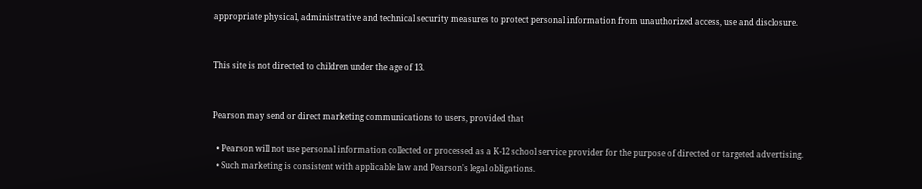appropriate physical, administrative and technical security measures to protect personal information from unauthorized access, use and disclosure.


This site is not directed to children under the age of 13.


Pearson may send or direct marketing communications to users, provided that

  • Pearson will not use personal information collected or processed as a K-12 school service provider for the purpose of directed or targeted advertising.
  • Such marketing is consistent with applicable law and Pearson's legal obligations.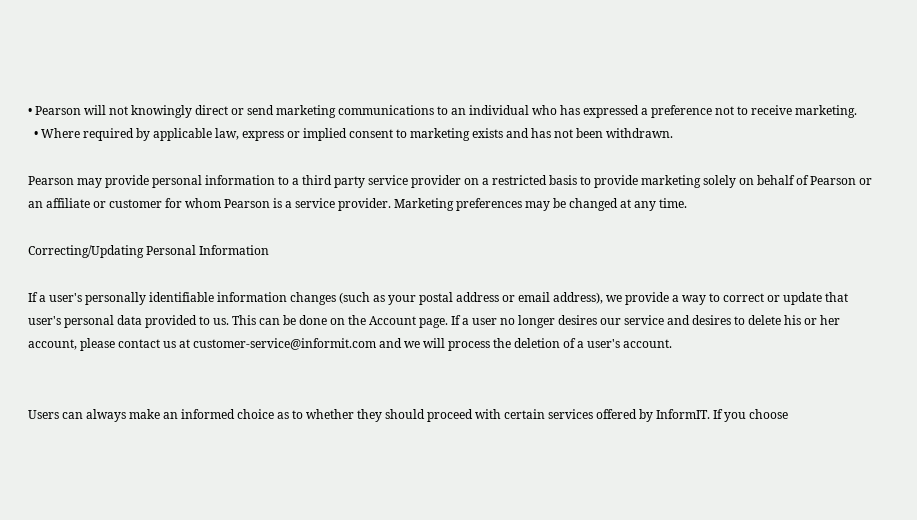• Pearson will not knowingly direct or send marketing communications to an individual who has expressed a preference not to receive marketing.
  • Where required by applicable law, express or implied consent to marketing exists and has not been withdrawn.

Pearson may provide personal information to a third party service provider on a restricted basis to provide marketing solely on behalf of Pearson or an affiliate or customer for whom Pearson is a service provider. Marketing preferences may be changed at any time.

Correcting/Updating Personal Information

If a user's personally identifiable information changes (such as your postal address or email address), we provide a way to correct or update that user's personal data provided to us. This can be done on the Account page. If a user no longer desires our service and desires to delete his or her account, please contact us at customer-service@informit.com and we will process the deletion of a user's account.


Users can always make an informed choice as to whether they should proceed with certain services offered by InformIT. If you choose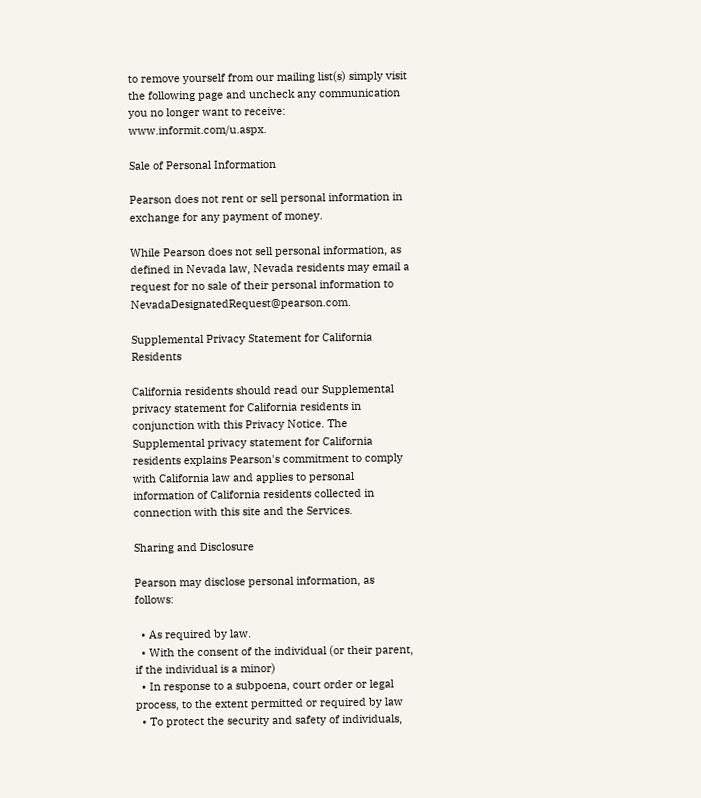to remove yourself from our mailing list(s) simply visit the following page and uncheck any communication you no longer want to receive: www.informit.com/u.aspx.

Sale of Personal Information

Pearson does not rent or sell personal information in exchange for any payment of money.

While Pearson does not sell personal information, as defined in Nevada law, Nevada residents may email a request for no sale of their personal information to NevadaDesignatedRequest@pearson.com.

Supplemental Privacy Statement for California Residents

California residents should read our Supplemental privacy statement for California residents in conjunction with this Privacy Notice. The Supplemental privacy statement for California residents explains Pearson's commitment to comply with California law and applies to personal information of California residents collected in connection with this site and the Services.

Sharing and Disclosure

Pearson may disclose personal information, as follows:

  • As required by law.
  • With the consent of the individual (or their parent, if the individual is a minor)
  • In response to a subpoena, court order or legal process, to the extent permitted or required by law
  • To protect the security and safety of individuals,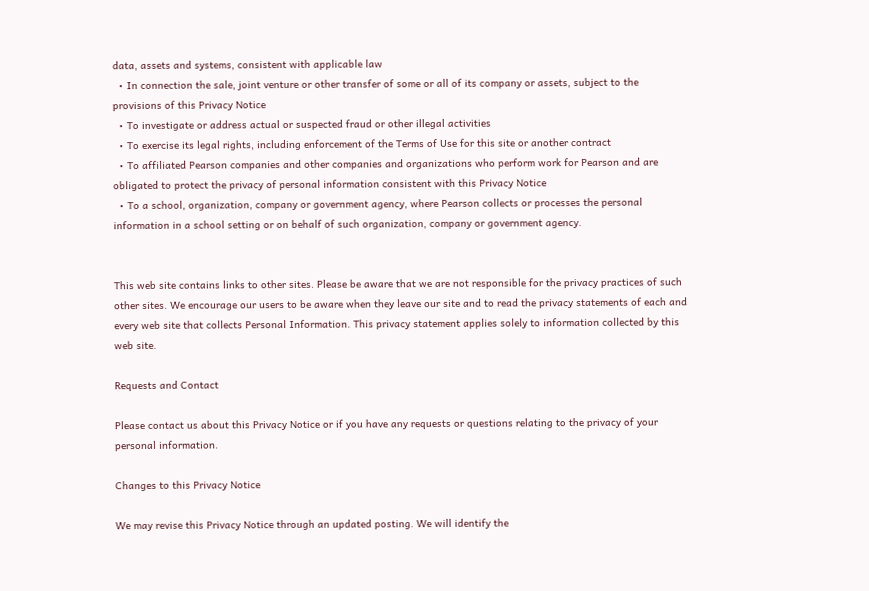data, assets and systems, consistent with applicable law
  • In connection the sale, joint venture or other transfer of some or all of its company or assets, subject to the provisions of this Privacy Notice
  • To investigate or address actual or suspected fraud or other illegal activities
  • To exercise its legal rights, including enforcement of the Terms of Use for this site or another contract
  • To affiliated Pearson companies and other companies and organizations who perform work for Pearson and are obligated to protect the privacy of personal information consistent with this Privacy Notice
  • To a school, organization, company or government agency, where Pearson collects or processes the personal information in a school setting or on behalf of such organization, company or government agency.


This web site contains links to other sites. Please be aware that we are not responsible for the privacy practices of such other sites. We encourage our users to be aware when they leave our site and to read the privacy statements of each and every web site that collects Personal Information. This privacy statement applies solely to information collected by this web site.

Requests and Contact

Please contact us about this Privacy Notice or if you have any requests or questions relating to the privacy of your personal information.

Changes to this Privacy Notice

We may revise this Privacy Notice through an updated posting. We will identify the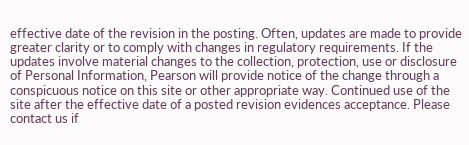effective date of the revision in the posting. Often, updates are made to provide greater clarity or to comply with changes in regulatory requirements. If the updates involve material changes to the collection, protection, use or disclosure of Personal Information, Pearson will provide notice of the change through a conspicuous notice on this site or other appropriate way. Continued use of the site after the effective date of a posted revision evidences acceptance. Please contact us if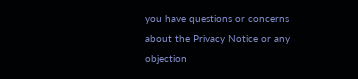you have questions or concerns about the Privacy Notice or any objection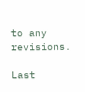to any revisions.

Last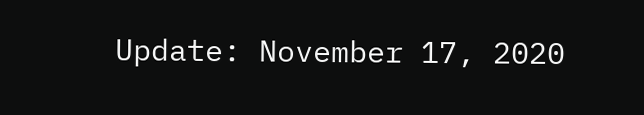Update: November 17, 2020